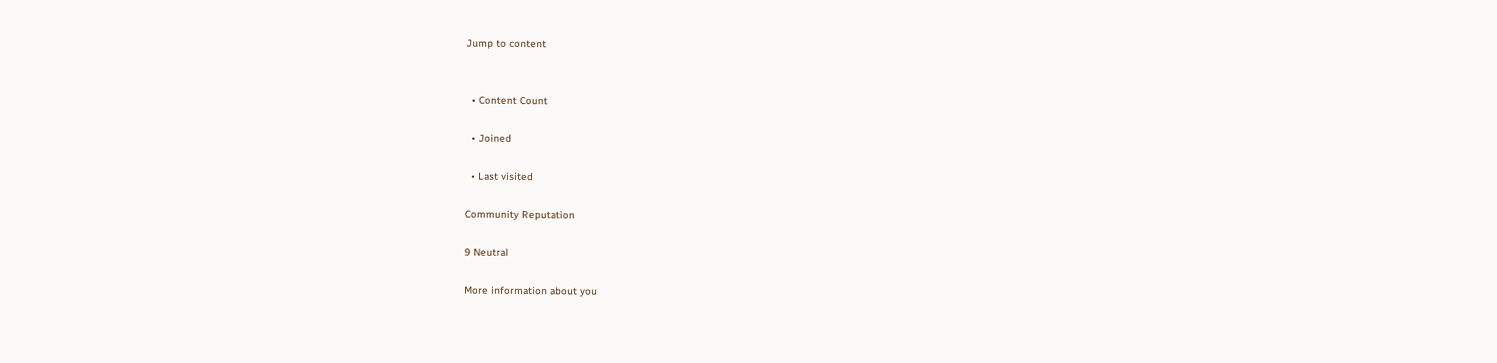Jump to content


  • Content Count

  • Joined

  • Last visited

Community Reputation

9 Neutral

More information about you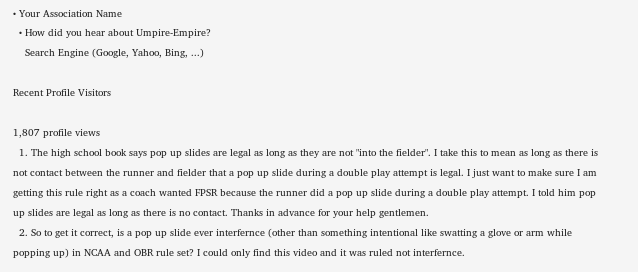• Your Association Name
  • How did you hear about Umpire-Empire?
    Search Engine (Google, Yahoo, Bing, ...)

Recent Profile Visitors

1,807 profile views
  1. The high school book says pop up slides are legal as long as they are not "into the fielder". I take this to mean as long as there is not contact between the runner and fielder that a pop up slide during a double play attempt is legal. I just want to make sure I am getting this rule right as a coach wanted FPSR because the runner did a pop up slide during a double play attempt. I told him pop up slides are legal as long as there is no contact. Thanks in advance for your help gentlemen.
  2. So to get it correct, is a pop up slide ever interfernce (other than something intentional like swatting a glove or arm while popping up) in NCAA and OBR rule set? I could only find this video and it was ruled not interfernce.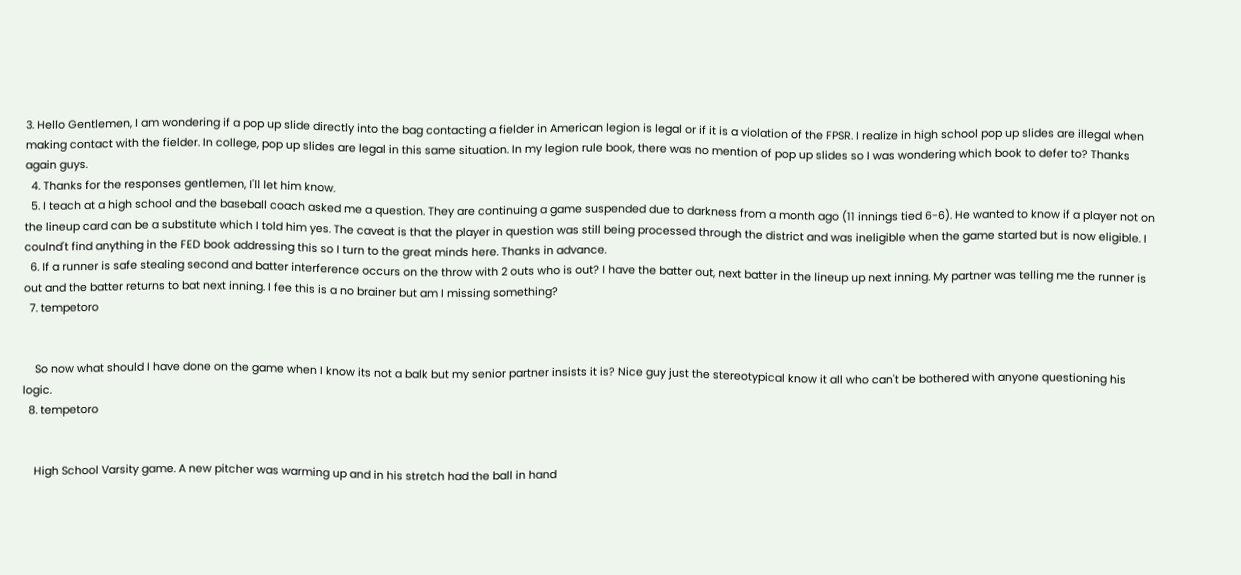3. Hello Gentlemen, I am wondering if a pop up slide directly into the bag contacting a fielder in American legion is legal or if it is a violation of the FPSR. I realize in high school pop up slides are illegal when making contact with the fielder. In college, pop up slides are legal in this same situation. In my legion rule book, there was no mention of pop up slides so I was wondering which book to defer to? Thanks again guys.
  4. Thanks for the responses gentlemen, I'll let him know.
  5. I teach at a high school and the baseball coach asked me a question. They are continuing a game suspended due to darkness from a month ago (11 innings tied 6-6). He wanted to know if a player not on the lineup card can be a substitute which I told him yes. The caveat is that the player in question was still being processed through the district and was ineligible when the game started but is now eligible. I coulnd't find anything in the FED book addressing this so I turn to the great minds here. Thanks in advance.
  6. If a runner is safe stealing second and batter interference occurs on the throw with 2 outs who is out? I have the batter out, next batter in the lineup up next inning. My partner was telling me the runner is out and the batter returns to bat next inning. I fee this is a no brainer but am I missing something?
  7. tempetoro


    So now what should I have done on the game when I know its not a balk but my senior partner insists it is? Nice guy just the stereotypical know it all who can't be bothered with anyone questioning his logic.
  8. tempetoro


    High School Varsity game. A new pitcher was warming up and in his stretch had the ball in hand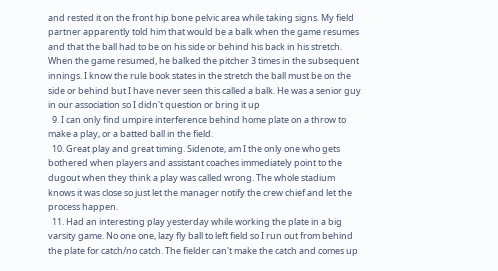and rested it on the front hip bone pelvic area while taking signs. My field partner apparently told him that would be a balk when the game resumes and that the ball had to be on his side or behind his back in his stretch. When the game resumed, he balked the pitcher 3 times in the subsequent innings. I know the rule book states in the stretch the ball must be on the side or behind but I have never seen this called a balk. He was a senior guy in our association so I didn't question or bring it up
  9. I can only find umpire interference behind home plate on a throw to make a play, or a batted ball in the field.
  10. Great play and great timing. Sidenote, am I the only one who gets bothered when players and assistant coaches immediately point to the dugout when they think a play was called wrong. The whole stadium knows it was close so just let the manager notify the crew chief and let the process happen.
  11. Had an interesting play yesterday while working the plate in a big varsity game. No one one, lazy fly ball to left field so I run out from behind the plate for catch/no catch. The fielder can't make the catch and comes up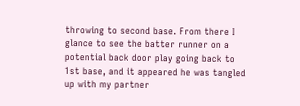throwing to second base. From there I glance to see the batter runner on a potential back door play going back to 1st base, and it appeared he was tangled up with my partner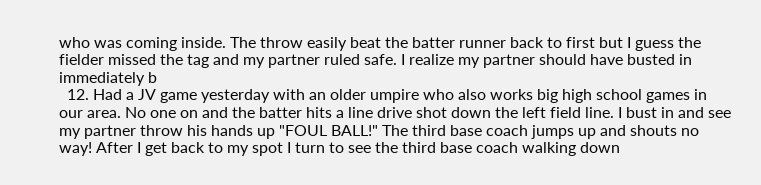who was coming inside. The throw easily beat the batter runner back to first but I guess the fielder missed the tag and my partner ruled safe. I realize my partner should have busted in immediately b
  12. Had a JV game yesterday with an older umpire who also works big high school games in our area. No one on and the batter hits a line drive shot down the left field line. I bust in and see my partner throw his hands up "FOUL BALL!" The third base coach jumps up and shouts no way! After I get back to my spot I turn to see the third base coach walking down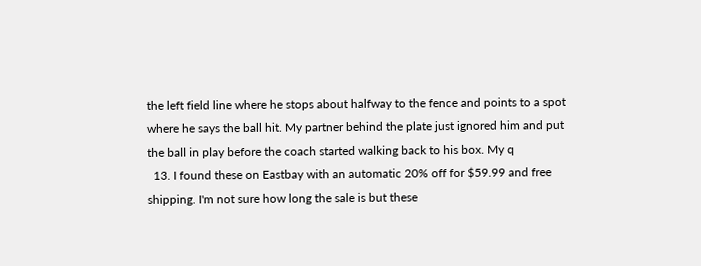the left field line where he stops about halfway to the fence and points to a spot where he says the ball hit. My partner behind the plate just ignored him and put the ball in play before the coach started walking back to his box. My q
  13. I found these on Eastbay with an automatic 20% off for $59.99 and free shipping. I'm not sure how long the sale is but these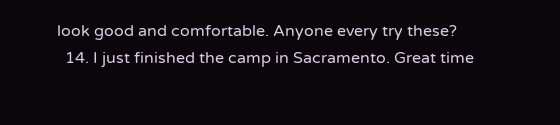look good and comfortable. Anyone every try these?
  14. I just finished the camp in Sacramento. Great time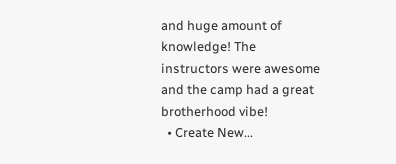and huge amount of knowledge! The instructors were awesome and the camp had a great brotherhood vibe!
  • Create New...